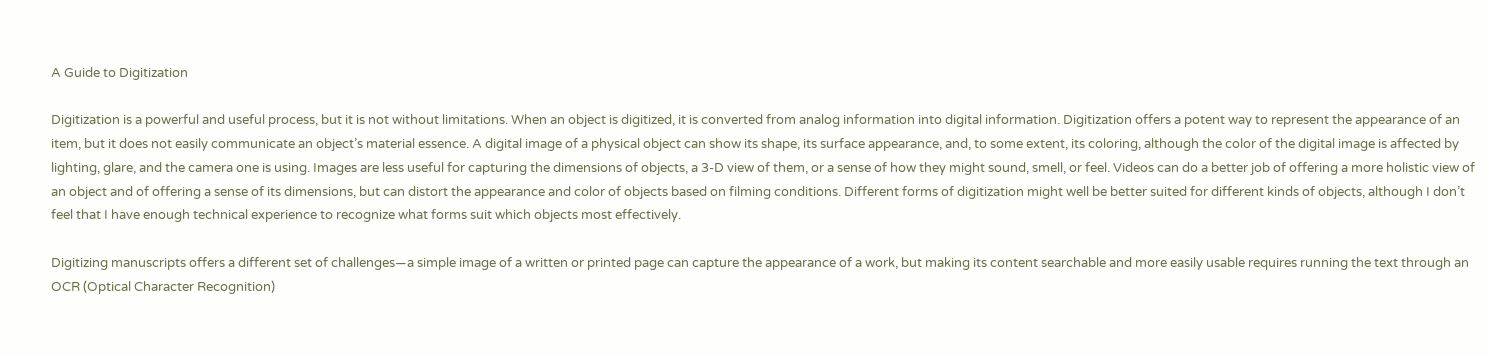A Guide to Digitization

Digitization is a powerful and useful process, but it is not without limitations. When an object is digitized, it is converted from analog information into digital information. Digitization offers a potent way to represent the appearance of an item, but it does not easily communicate an object’s material essence. A digital image of a physical object can show its shape, its surface appearance, and, to some extent, its coloring, although the color of the digital image is affected by lighting, glare, and the camera one is using. Images are less useful for capturing the dimensions of objects, a 3-D view of them, or a sense of how they might sound, smell, or feel. Videos can do a better job of offering a more holistic view of an object and of offering a sense of its dimensions, but can distort the appearance and color of objects based on filming conditions. Different forms of digitization might well be better suited for different kinds of objects, although I don’t feel that I have enough technical experience to recognize what forms suit which objects most effectively.

Digitizing manuscripts offers a different set of challenges—a simple image of a written or printed page can capture the appearance of a work, but making its content searchable and more easily usable requires running the text through an OCR (Optical Character Recognition)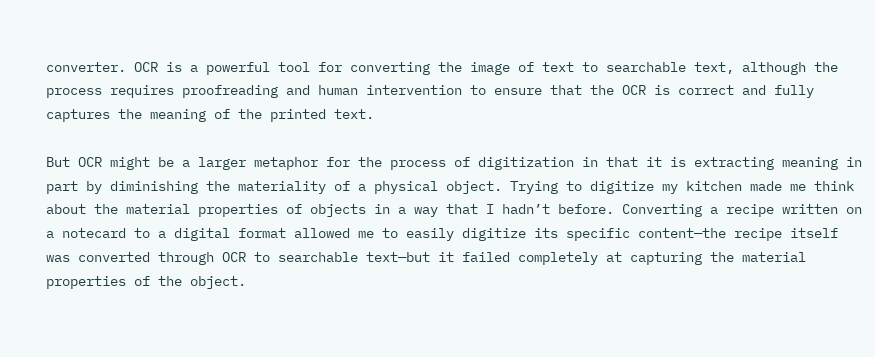converter. OCR is a powerful tool for converting the image of text to searchable text, although the process requires proofreading and human intervention to ensure that the OCR is correct and fully captures the meaning of the printed text.

But OCR might be a larger metaphor for the process of digitization in that it is extracting meaning in part by diminishing the materiality of a physical object. Trying to digitize my kitchen made me think about the material properties of objects in a way that I hadn’t before. Converting a recipe written on a notecard to a digital format allowed me to easily digitize its specific content—the recipe itself was converted through OCR to searchable text—but it failed completely at capturing the material properties of the object.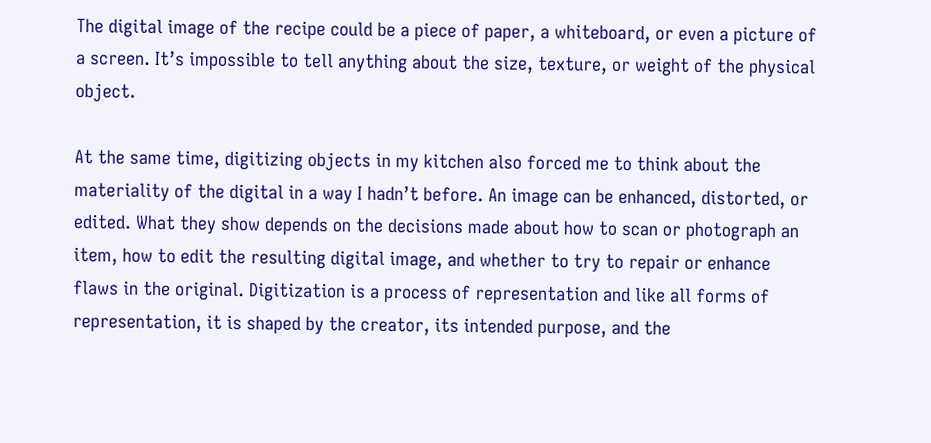The digital image of the recipe could be a piece of paper, a whiteboard, or even a picture of a screen. It’s impossible to tell anything about the size, texture, or weight of the physical object.

At the same time, digitizing objects in my kitchen also forced me to think about the materiality of the digital in a way I hadn’t before. An image can be enhanced, distorted, or edited. What they show depends on the decisions made about how to scan or photograph an item, how to edit the resulting digital image, and whether to try to repair or enhance flaws in the original. Digitization is a process of representation and like all forms of representation, it is shaped by the creator, its intended purpose, and the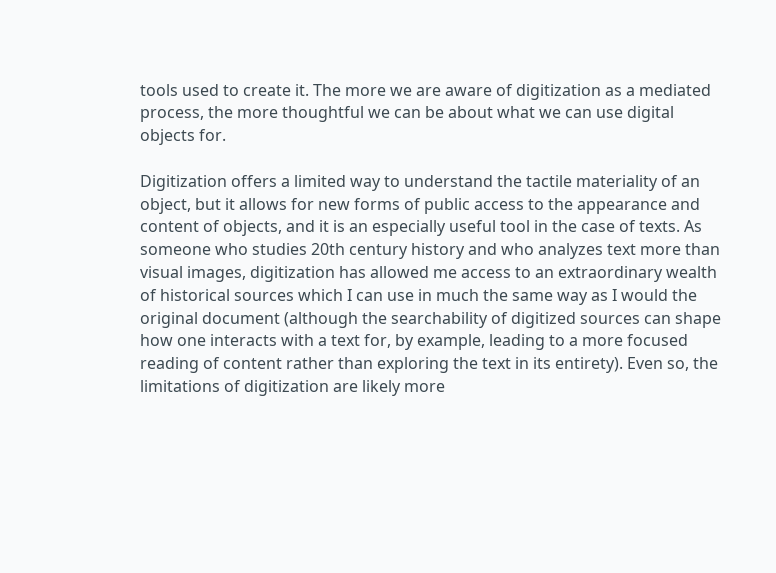tools used to create it. The more we are aware of digitization as a mediated process, the more thoughtful we can be about what we can use digital objects for.

Digitization offers a limited way to understand the tactile materiality of an object, but it allows for new forms of public access to the appearance and content of objects, and it is an especially useful tool in the case of texts. As someone who studies 20th century history and who analyzes text more than visual images, digitization has allowed me access to an extraordinary wealth of historical sources which I can use in much the same way as I would the original document (although the searchability of digitized sources can shape how one interacts with a text for, by example, leading to a more focused reading of content rather than exploring the text in its entirety). Even so, the limitations of digitization are likely more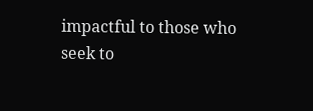impactful to those who seek to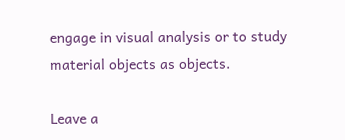engage in visual analysis or to study material objects as objects.

Leave a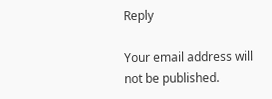Reply

Your email address will not be published.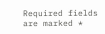Required fields are marked *